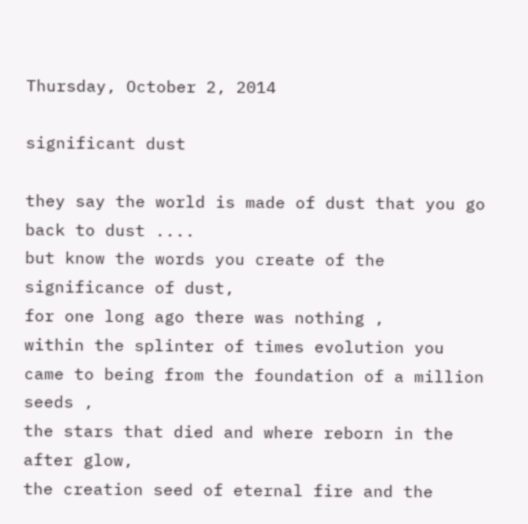Thursday, October 2, 2014

significant dust

they say the world is made of dust that you go back to dust ....
but know the words you create of the significance of dust,
for one long ago there was nothing ,
within the splinter of times evolution you came to being from the foundation of a million seeds ,
the stars that died and where reborn in the after glow,
the creation seed of eternal fire and the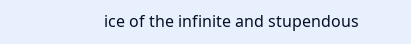ice of the infinite and stupendous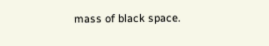mass of black space.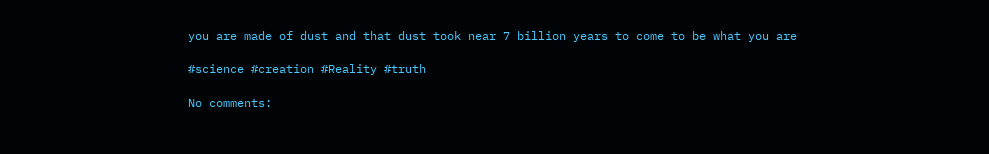you are made of dust and that dust took near 7 billion years to come to be what you are

#science #creation #Reality #truth

No comments: